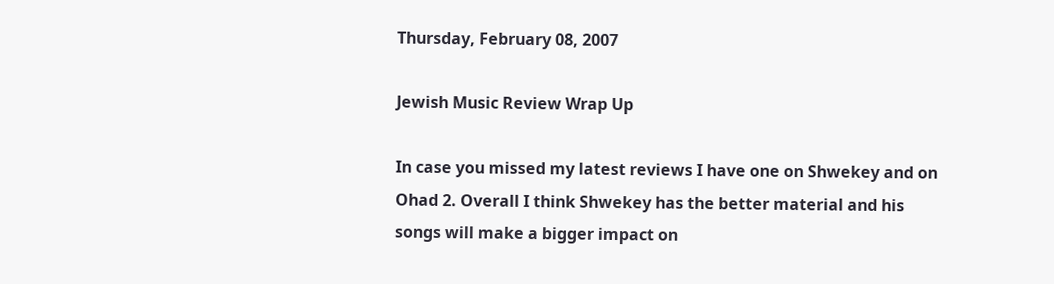Thursday, February 08, 2007

Jewish Music Review Wrap Up

In case you missed my latest reviews I have one on Shwekey and on Ohad 2. Overall I think Shwekey has the better material and his songs will make a bigger impact on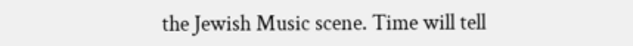the Jewish Music scene. Time will tell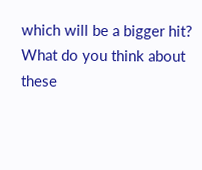which will be a bigger hit? What do you think about these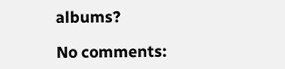albums?

No comments: